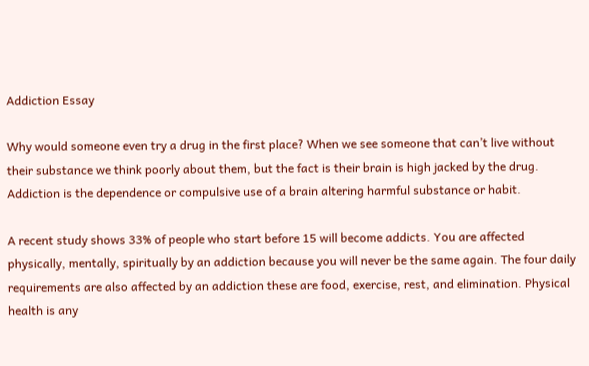Addiction Essay

Why would someone even try a drug in the first place? When we see someone that can’t live without their substance we think poorly about them, but the fact is their brain is high jacked by the drug. Addiction is the dependence or compulsive use of a brain altering harmful substance or habit.

A recent study shows 33% of people who start before 15 will become addicts. You are affected physically, mentally, spiritually by an addiction because you will never be the same again. The four daily requirements are also affected by an addiction these are food, exercise, rest, and elimination. Physical health is any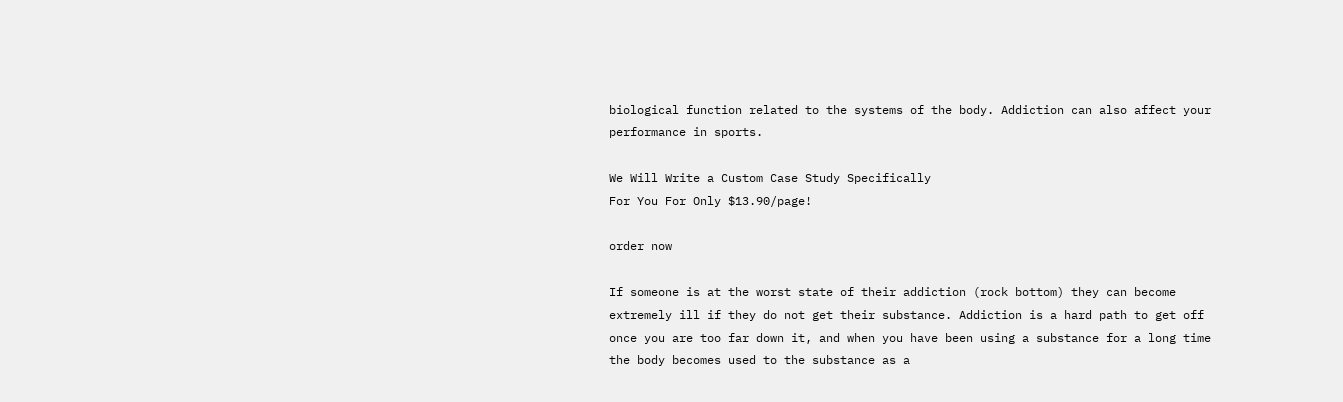biological function related to the systems of the body. Addiction can also affect your performance in sports.

We Will Write a Custom Case Study Specifically
For You For Only $13.90/page!

order now

If someone is at the worst state of their addiction (rock bottom) they can become extremely ill if they do not get their substance. Addiction is a hard path to get off once you are too far down it, and when you have been using a substance for a long time the body becomes used to the substance as a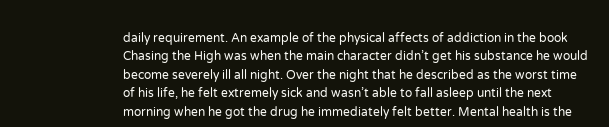daily requirement. An example of the physical affects of addiction in the book Chasing the High was when the main character didn’t get his substance he would become severely ill all night. Over the night that he described as the worst time of his life, he felt extremely sick and wasn’t able to fall asleep until the next morning when he got the drug he immediately felt better. Mental health is the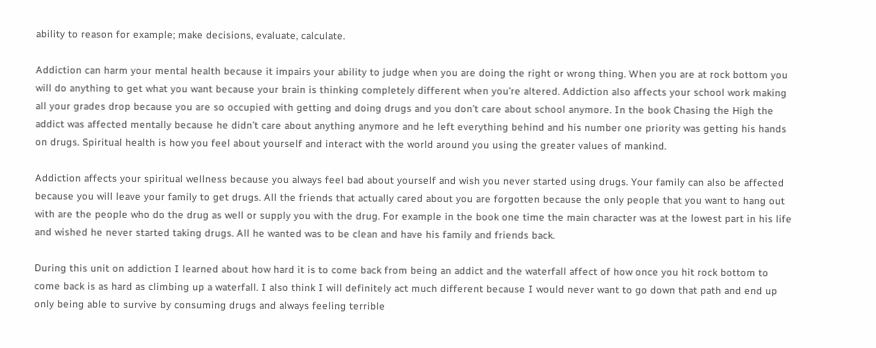ability to reason for example; make decisions, evaluate, calculate.

Addiction can harm your mental health because it impairs your ability to judge when you are doing the right or wrong thing. When you are at rock bottom you will do anything to get what you want because your brain is thinking completely different when you’re altered. Addiction also affects your school work making all your grades drop because you are so occupied with getting and doing drugs and you don’t care about school anymore. In the book Chasing the High the addict was affected mentally because he didn’t care about anything anymore and he left everything behind and his number one priority was getting his hands on drugs. Spiritual health is how you feel about yourself and interact with the world around you using the greater values of mankind.

Addiction affects your spiritual wellness because you always feel bad about yourself and wish you never started using drugs. Your family can also be affected because you will leave your family to get drugs. All the friends that actually cared about you are forgotten because the only people that you want to hang out with are the people who do the drug as well or supply you with the drug. For example in the book one time the main character was at the lowest part in his life and wished he never started taking drugs. All he wanted was to be clean and have his family and friends back.

During this unit on addiction I learned about how hard it is to come back from being an addict and the waterfall affect of how once you hit rock bottom to come back is as hard as climbing up a waterfall. I also think I will definitely act much different because I would never want to go down that path and end up only being able to survive by consuming drugs and always feeling terrible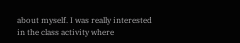about myself. I was really interested in the class activity where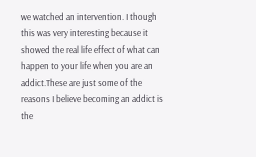we watched an intervention. I though this was very interesting because it showed the real life effect of what can happen to your life when you are an addict.These are just some of the reasons I believe becoming an addict is the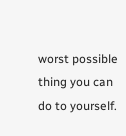worst possible thing you can do to yourself.